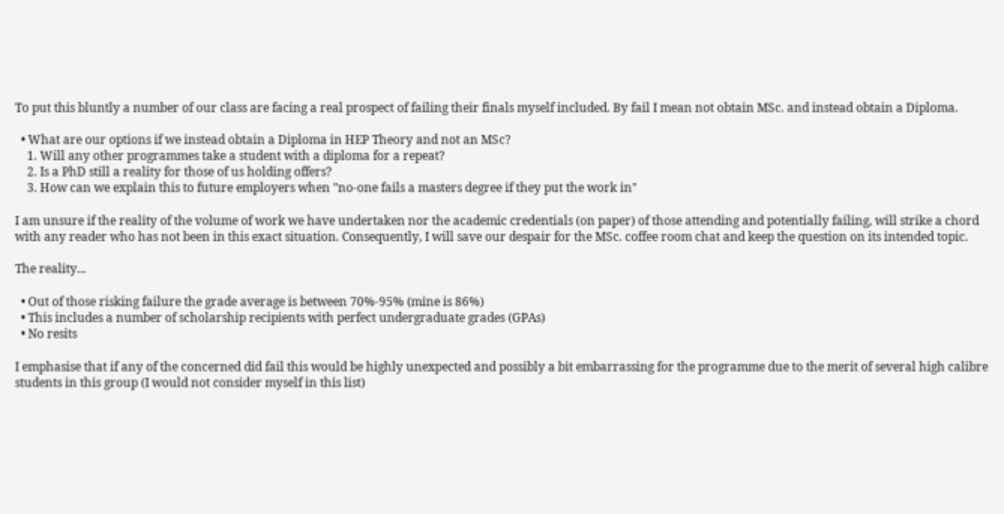To put this bluntly a number of our class are facing a real prospect of failing their finals myself included. By fail I mean not obtain MSc. and instead obtain a Diploma.

  • What are our options if we instead obtain a Diploma in HEP Theory and not an MSc?
    1. Will any other programmes take a student with a diploma for a repeat?
    2. Is a PhD still a reality for those of us holding offers?
    3. How can we explain this to future employers when "no-one fails a masters degree if they put the work in"

I am unsure if the reality of the volume of work we have undertaken nor the academic credentials (on paper) of those attending and potentially failing, will strike a chord with any reader who has not been in this exact situation. Consequently, I will save our despair for the MSc. coffee room chat and keep the question on its intended topic.

The reality...

  • Out of those risking failure the grade average is between 70%-95% (mine is 86%)
  • This includes a number of scholarship recipients with perfect undergraduate grades (GPAs)
  • No resits

I emphasise that if any of the concerned did fail this would be highly unexpected and possibly a bit embarrassing for the programme due to the merit of several high calibre students in this group (I would not consider myself in this list)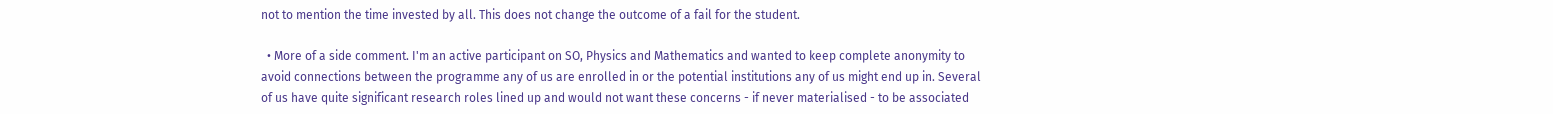not to mention the time invested by all. This does not change the outcome of a fail for the student.

  • More of a side comment. I'm an active participant on SO, Physics and Mathematics and wanted to keep complete anonymity to avoid connections between the programme any of us are enrolled in or the potential institutions any of us might end up in. Several of us have quite significant research roles lined up and would not want these concerns - if never materialised - to be associated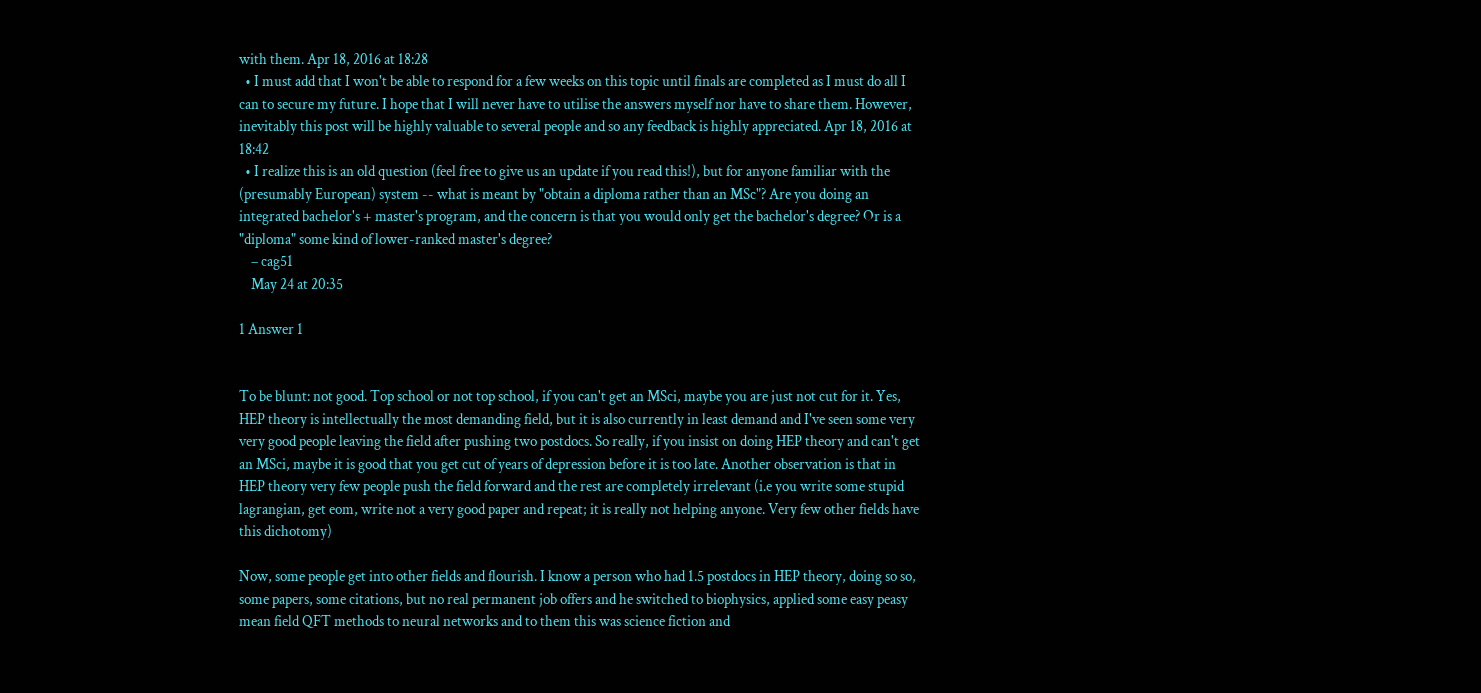with them. Apr 18, 2016 at 18:28
  • I must add that I won't be able to respond for a few weeks on this topic until finals are completed as I must do all I can to secure my future. I hope that I will never have to utilise the answers myself nor have to share them. However, inevitably this post will be highly valuable to several people and so any feedback is highly appreciated. Apr 18, 2016 at 18:42
  • I realize this is an old question (feel free to give us an update if you read this!), but for anyone familiar with the (presumably European) system -- what is meant by "obtain a diploma rather than an MSc"? Are you doing an integrated bachelor's + master's program, and the concern is that you would only get the bachelor's degree? Or is a "diploma" some kind of lower-ranked master's degree?
    – cag51
    May 24 at 20:35

1 Answer 1


To be blunt: not good. Top school or not top school, if you can't get an MSci, maybe you are just not cut for it. Yes, HEP theory is intellectually the most demanding field, but it is also currently in least demand and I've seen some very very good people leaving the field after pushing two postdocs. So really, if you insist on doing HEP theory and can't get an MSci, maybe it is good that you get cut of years of depression before it is too late. Another observation is that in HEP theory very few people push the field forward and the rest are completely irrelevant (i.e you write some stupid lagrangian, get eom, write not a very good paper and repeat; it is really not helping anyone. Very few other fields have this dichotomy)

Now, some people get into other fields and flourish. I know a person who had 1.5 postdocs in HEP theory, doing so so, some papers, some citations, but no real permanent job offers and he switched to biophysics, applied some easy peasy mean field QFT methods to neural networks and to them this was science fiction and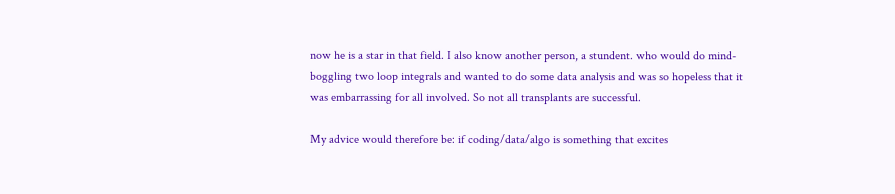now he is a star in that field. I also know another person, a stundent. who would do mind-boggling two loop integrals and wanted to do some data analysis and was so hopeless that it was embarrassing for all involved. So not all transplants are successful.

My advice would therefore be: if coding/data/algo is something that excites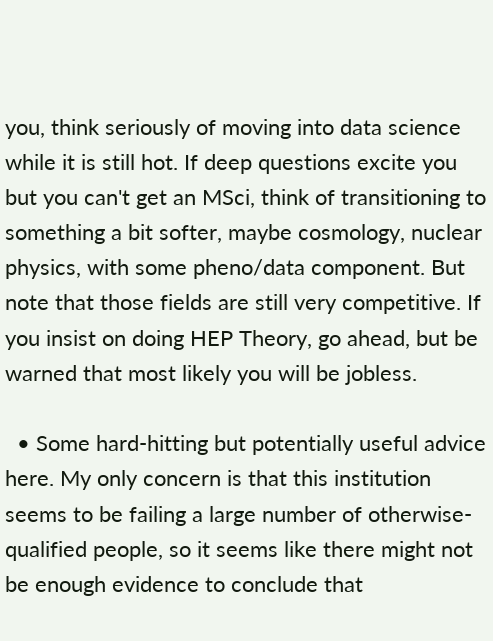you, think seriously of moving into data science while it is still hot. If deep questions excite you but you can't get an MSci, think of transitioning to something a bit softer, maybe cosmology, nuclear physics, with some pheno/data component. But note that those fields are still very competitive. If you insist on doing HEP Theory, go ahead, but be warned that most likely you will be jobless.

  • Some hard-hitting but potentially useful advice here. My only concern is that this institution seems to be failing a large number of otherwise-qualified people, so it seems like there might not be enough evidence to conclude that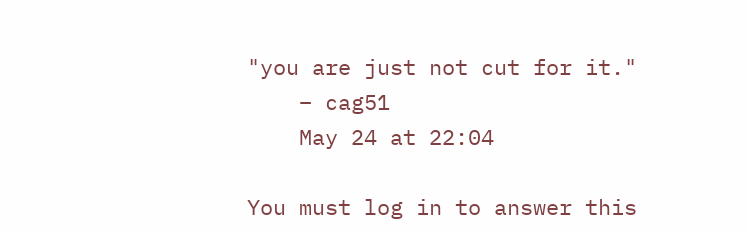"you are just not cut for it."
    – cag51
    May 24 at 22:04

You must log in to answer this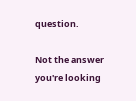question.

Not the answer you're looking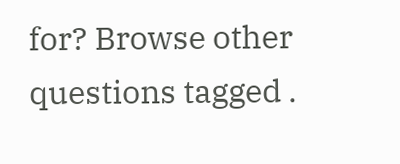for? Browse other questions tagged .